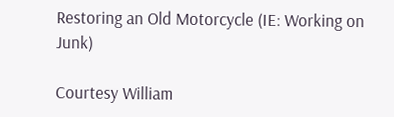Restoring an Old Motorcycle (IE: Working on Junk)

Courtesy William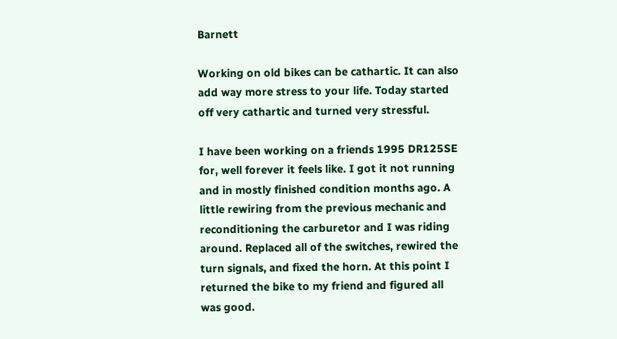Barnett

Working on old bikes can be cathartic. It can also add way more stress to your life. Today started off very cathartic and turned very stressful.

I have been working on a friends 1995 DR125SE for, well forever it feels like. I got it not running and in mostly finished condition months ago. A little rewiring from the previous mechanic and reconditioning the carburetor and I was riding around. Replaced all of the switches, rewired the turn signals, and fixed the horn. At this point I returned the bike to my friend and figured all was good.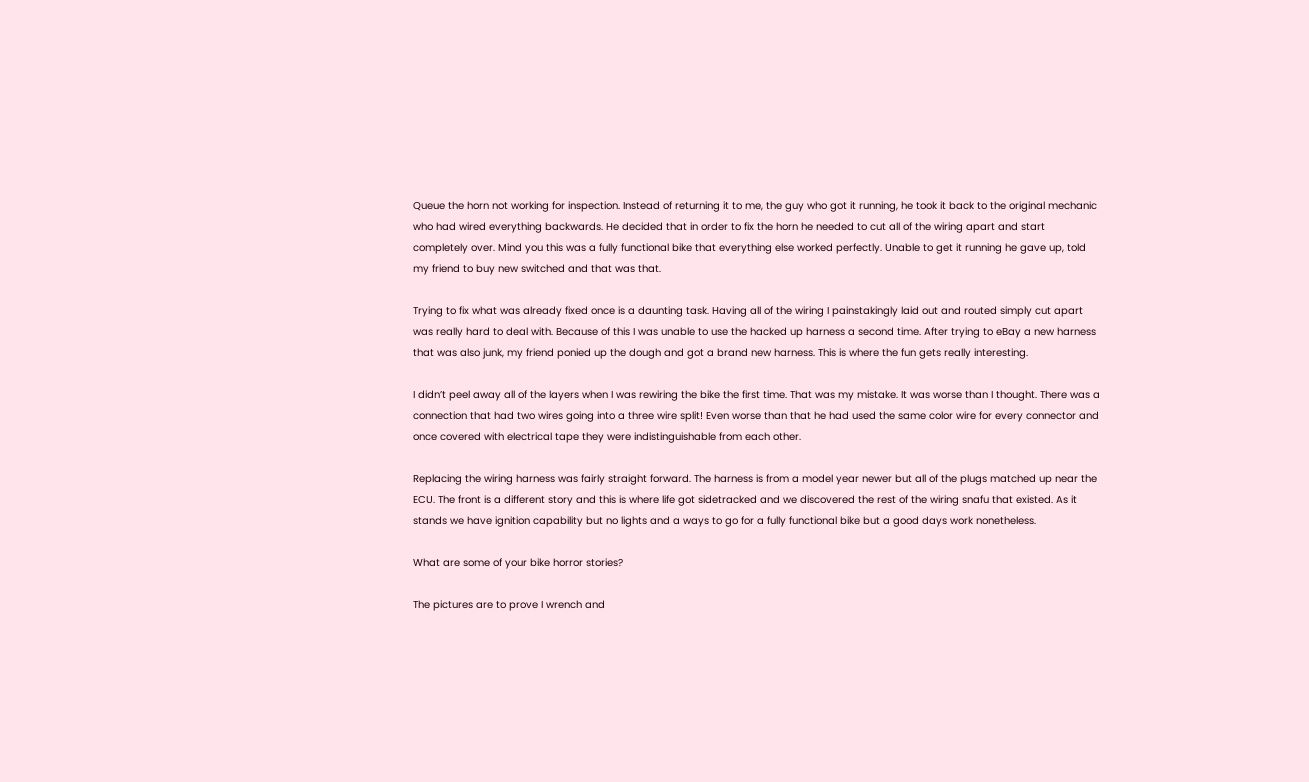Queue the horn not working for inspection. Instead of returning it to me, the guy who got it running, he took it back to the original mechanic who had wired everything backwards. He decided that in order to fix the horn he needed to cut all of the wiring apart and start completely over. Mind you this was a fully functional bike that everything else worked perfectly. Unable to get it running he gave up, told my friend to buy new switched and that was that.

Trying to fix what was already fixed once is a daunting task. Having all of the wiring I painstakingly laid out and routed simply cut apart was really hard to deal with. Because of this I was unable to use the hacked up harness a second time. After trying to eBay a new harness that was also junk, my friend ponied up the dough and got a brand new harness. This is where the fun gets really interesting.

I didn’t peel away all of the layers when I was rewiring the bike the first time. That was my mistake. It was worse than I thought. There was a connection that had two wires going into a three wire split! Even worse than that he had used the same color wire for every connector and once covered with electrical tape they were indistinguishable from each other.

Replacing the wiring harness was fairly straight forward. The harness is from a model year newer but all of the plugs matched up near the ECU. The front is a different story and this is where life got sidetracked and we discovered the rest of the wiring snafu that existed. As it stands we have ignition capability but no lights and a ways to go for a fully functional bike but a good days work nonetheless.

What are some of your bike horror stories?

The pictures are to prove I wrench and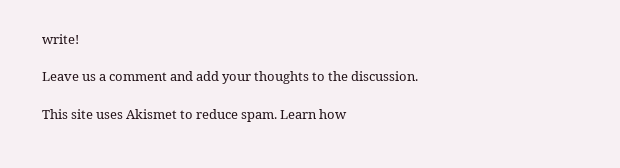write!

Leave us a comment and add your thoughts to the discussion.

This site uses Akismet to reduce spam. Learn how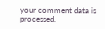your comment data is processed.